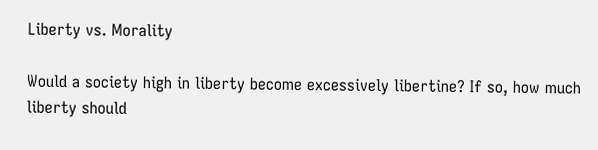Liberty vs. Morality

Would a society high in liberty become excessively libertine? If so, how much liberty should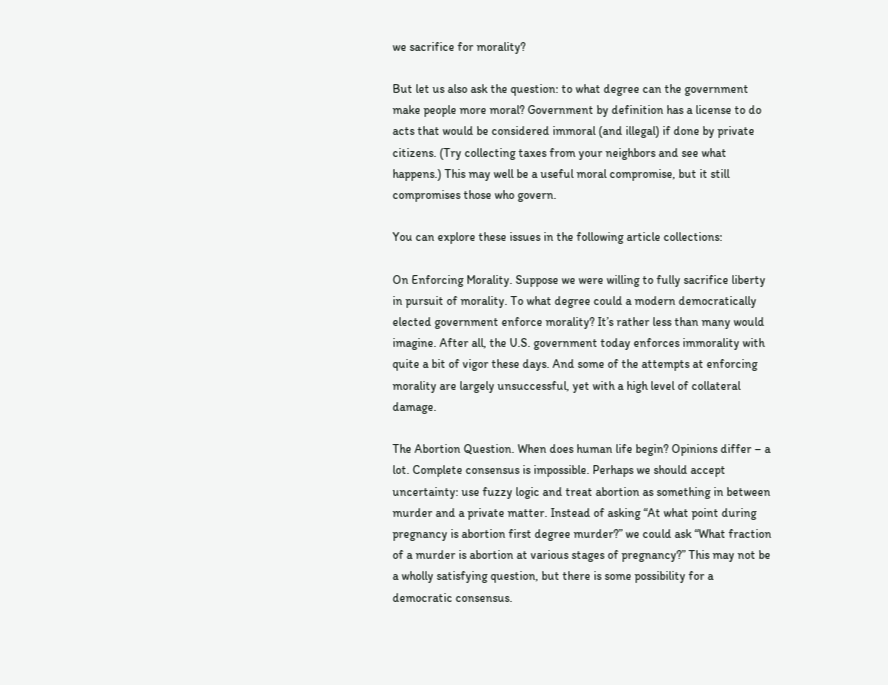we sacrifice for morality?

But let us also ask the question: to what degree can the government make people more moral? Government by definition has a license to do acts that would be considered immoral (and illegal) if done by private citizens. (Try collecting taxes from your neighbors and see what happens.) This may well be a useful moral compromise, but it still compromises those who govern.

You can explore these issues in the following article collections:

On Enforcing Morality. Suppose we were willing to fully sacrifice liberty in pursuit of morality. To what degree could a modern democratically elected government enforce morality? It’s rather less than many would imagine. After all, the U.S. government today enforces immorality with quite a bit of vigor these days. And some of the attempts at enforcing morality are largely unsuccessful, yet with a high level of collateral damage.

The Abortion Question. When does human life begin? Opinions differ – a lot. Complete consensus is impossible. Perhaps we should accept uncertainty: use fuzzy logic and treat abortion as something in between murder and a private matter. Instead of asking “At what point during pregnancy is abortion first degree murder?” we could ask “What fraction of a murder is abortion at various stages of pregnancy?” This may not be a wholly satisfying question, but there is some possibility for a democratic consensus.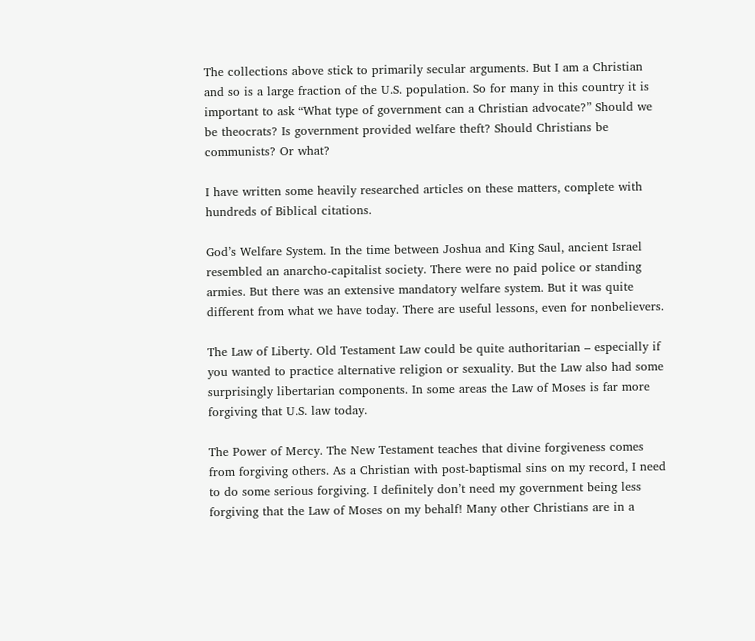The collections above stick to primarily secular arguments. But I am a Christian and so is a large fraction of the U.S. population. So for many in this country it is important to ask “What type of government can a Christian advocate?” Should we be theocrats? Is government provided welfare theft? Should Christians be communists? Or what?

I have written some heavily researched articles on these matters, complete with hundreds of Biblical citations.

God’s Welfare System. In the time between Joshua and King Saul, ancient Israel resembled an anarcho-capitalist society. There were no paid police or standing armies. But there was an extensive mandatory welfare system. But it was quite different from what we have today. There are useful lessons, even for nonbelievers.

The Law of Liberty. Old Testament Law could be quite authoritarian – especially if you wanted to practice alternative religion or sexuality. But the Law also had some surprisingly libertarian components. In some areas the Law of Moses is far more forgiving that U.S. law today.

The Power of Mercy. The New Testament teaches that divine forgiveness comes from forgiving others. As a Christian with post-baptismal sins on my record, I need to do some serious forgiving. I definitely don’t need my government being less forgiving that the Law of Moses on my behalf! Many other Christians are in a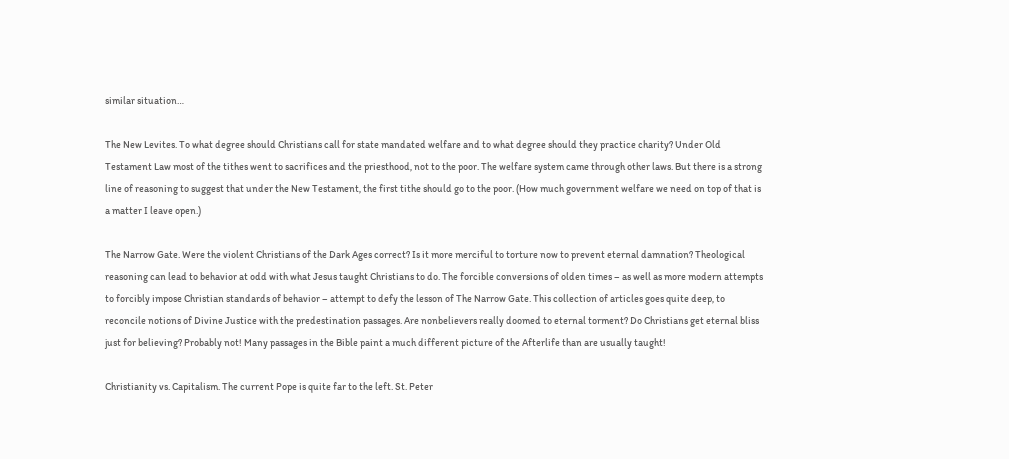similar situation…

The New Levites. To what degree should Christians call for state mandated welfare and to what degree should they practice charity? Under Old Testament Law most of the tithes went to sacrifices and the priesthood, not to the poor. The welfare system came through other laws. But there is a strong line of reasoning to suggest that under the New Testament, the first tithe should go to the poor. (How much government welfare we need on top of that is a matter I leave open.)

The Narrow Gate. Were the violent Christians of the Dark Ages correct? Is it more merciful to torture now to prevent eternal damnation? Theological reasoning can lead to behavior at odd with what Jesus taught Christians to do. The forcible conversions of olden times – as well as more modern attempts to forcibly impose Christian standards of behavior – attempt to defy the lesson of The Narrow Gate. This collection of articles goes quite deep, to reconcile notions of Divine Justice with the predestination passages. Are nonbelievers really doomed to eternal torment? Do Christians get eternal bliss just for believing? Probably not! Many passages in the Bible paint a much different picture of the Afterlife than are usually taught!

Christianity vs. Capitalism. The current Pope is quite far to the left. St. Peter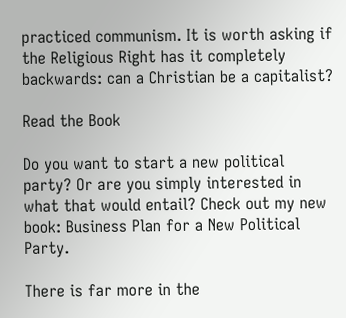practiced communism. It is worth asking if the Religious Right has it completely backwards: can a Christian be a capitalist?

Read the Book

Do you want to start a new political party? Or are you simply interested in what that would entail? Check out my new book: Business Plan for a New Political Party.

There is far more in the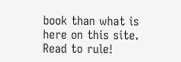book than what is here on this site. Read to rule!